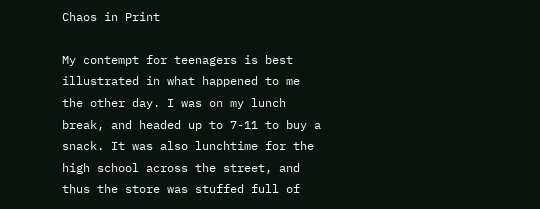Chaos in Print

My contempt for teenagers is best illustrated in what happened to me the other day. I was on my lunch break, and headed up to 7-11 to buy a snack. It was also lunchtime for the high school across the street, and thus the store was stuffed full of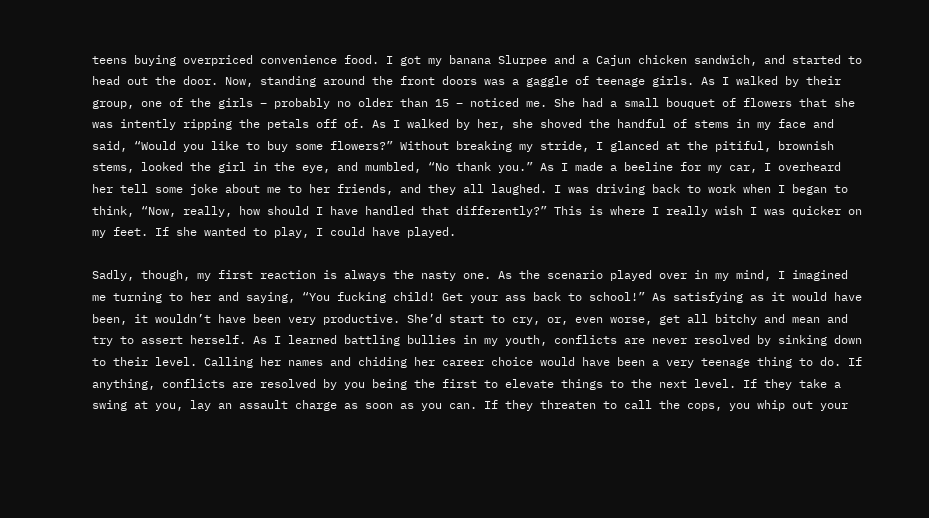teens buying overpriced convenience food. I got my banana Slurpee and a Cajun chicken sandwich, and started to head out the door. Now, standing around the front doors was a gaggle of teenage girls. As I walked by their group, one of the girls – probably no older than 15 – noticed me. She had a small bouquet of flowers that she was intently ripping the petals off of. As I walked by her, she shoved the handful of stems in my face and said, “Would you like to buy some flowers?” Without breaking my stride, I glanced at the pitiful, brownish stems, looked the girl in the eye, and mumbled, “No thank you.” As I made a beeline for my car, I overheard her tell some joke about me to her friends, and they all laughed. I was driving back to work when I began to think, “Now, really, how should I have handled that differently?” This is where I really wish I was quicker on my feet. If she wanted to play, I could have played.

Sadly, though, my first reaction is always the nasty one. As the scenario played over in my mind, I imagined me turning to her and saying, “You fucking child! Get your ass back to school!” As satisfying as it would have been, it wouldn’t have been very productive. She’d start to cry, or, even worse, get all bitchy and mean and try to assert herself. As I learned battling bullies in my youth, conflicts are never resolved by sinking down to their level. Calling her names and chiding her career choice would have been a very teenage thing to do. If anything, conflicts are resolved by you being the first to elevate things to the next level. If they take a swing at you, lay an assault charge as soon as you can. If they threaten to call the cops, you whip out your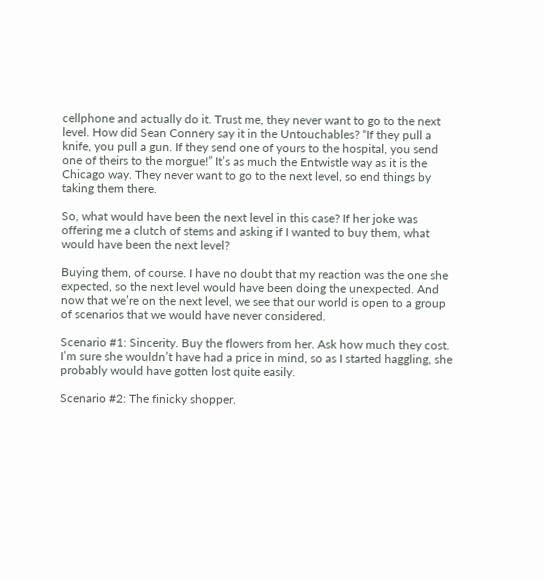cellphone and actually do it. Trust me, they never want to go to the next level. How did Sean Connery say it in the Untouchables? “If they pull a knife, you pull a gun. If they send one of yours to the hospital, you send one of theirs to the morgue!” It’s as much the Entwistle way as it is the Chicago way. They never want to go to the next level, so end things by taking them there.

So, what would have been the next level in this case? If her joke was offering me a clutch of stems and asking if I wanted to buy them, what would have been the next level?

Buying them, of course. I have no doubt that my reaction was the one she expected, so the next level would have been doing the unexpected. And now that we’re on the next level, we see that our world is open to a group of scenarios that we would have never considered.

Scenario #1: Sincerity. Buy the flowers from her. Ask how much they cost. I’m sure she wouldn’t have had a price in mind, so as I started haggling, she probably would have gotten lost quite easily.

Scenario #2: The finicky shopper.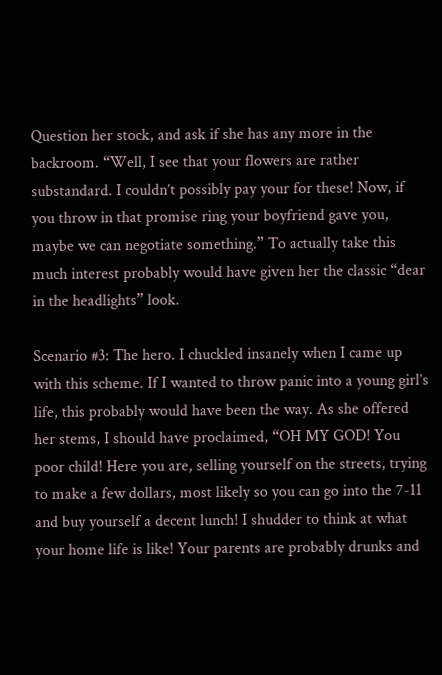Question her stock, and ask if she has any more in the backroom. “Well, I see that your flowers are rather substandard. I couldn’t possibly pay your for these! Now, if you throw in that promise ring your boyfriend gave you, maybe we can negotiate something.” To actually take this much interest probably would have given her the classic “dear in the headlights” look.

Scenario #3: The hero. I chuckled insanely when I came up with this scheme. If I wanted to throw panic into a young girl’s life, this probably would have been the way. As she offered her stems, I should have proclaimed, “OH MY GOD! You poor child! Here you are, selling yourself on the streets, trying to make a few dollars, most likely so you can go into the 7-11 and buy yourself a decent lunch! I shudder to think at what your home life is like! Your parents are probably drunks and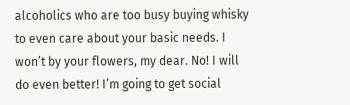alcoholics who are too busy buying whisky to even care about your basic needs. I won’t by your flowers, my dear. No! I will do even better! I’m going to get social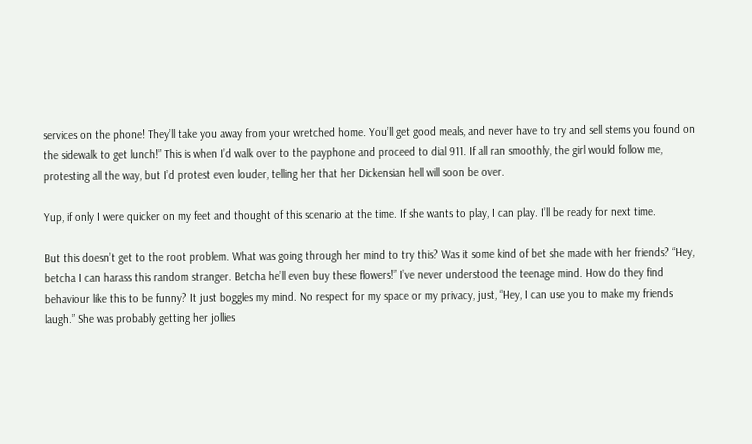services on the phone! They’ll take you away from your wretched home. You’ll get good meals, and never have to try and sell stems you found on the sidewalk to get lunch!” This is when I’d walk over to the payphone and proceed to dial 911. If all ran smoothly, the girl would follow me, protesting all the way, but I’d protest even louder, telling her that her Dickensian hell will soon be over.

Yup, if only I were quicker on my feet and thought of this scenario at the time. If she wants to play, I can play. I’ll be ready for next time.

But this doesn’t get to the root problem. What was going through her mind to try this? Was it some kind of bet she made with her friends? “Hey, betcha I can harass this random stranger. Betcha he’ll even buy these flowers!” I’ve never understood the teenage mind. How do they find behaviour like this to be funny? It just boggles my mind. No respect for my space or my privacy, just, “Hey, I can use you to make my friends laugh.” She was probably getting her jollies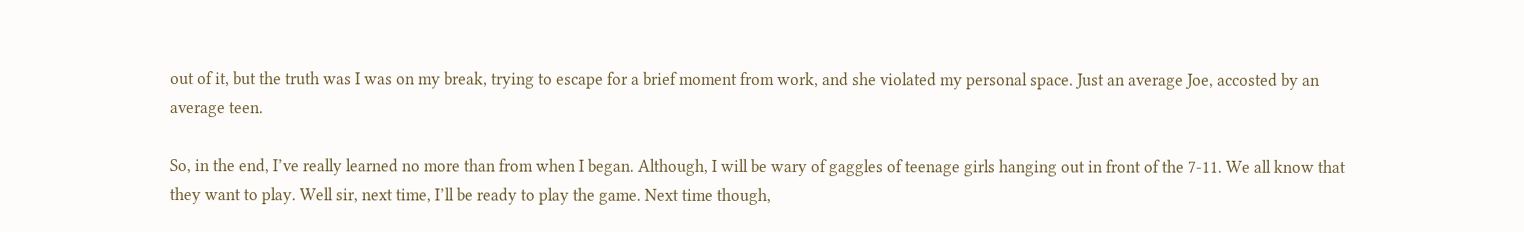out of it, but the truth was I was on my break, trying to escape for a brief moment from work, and she violated my personal space. Just an average Joe, accosted by an average teen.

So, in the end, I’ve really learned no more than from when I began. Although, I will be wary of gaggles of teenage girls hanging out in front of the 7-11. We all know that they want to play. Well sir, next time, I’ll be ready to play the game. Next time though,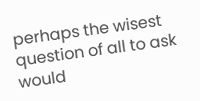perhaps the wisest question of all to ask would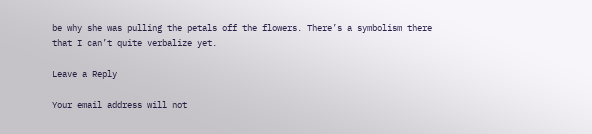be why she was pulling the petals off the flowers. There’s a symbolism there that I can’t quite verbalize yet.

Leave a Reply

Your email address will not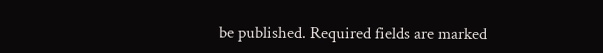be published. Required fields are marked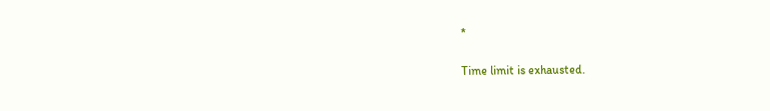*

Time limit is exhausted.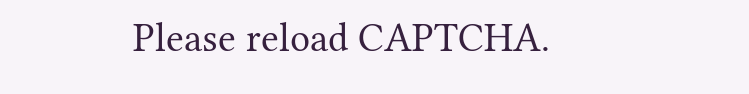Please reload CAPTCHA.